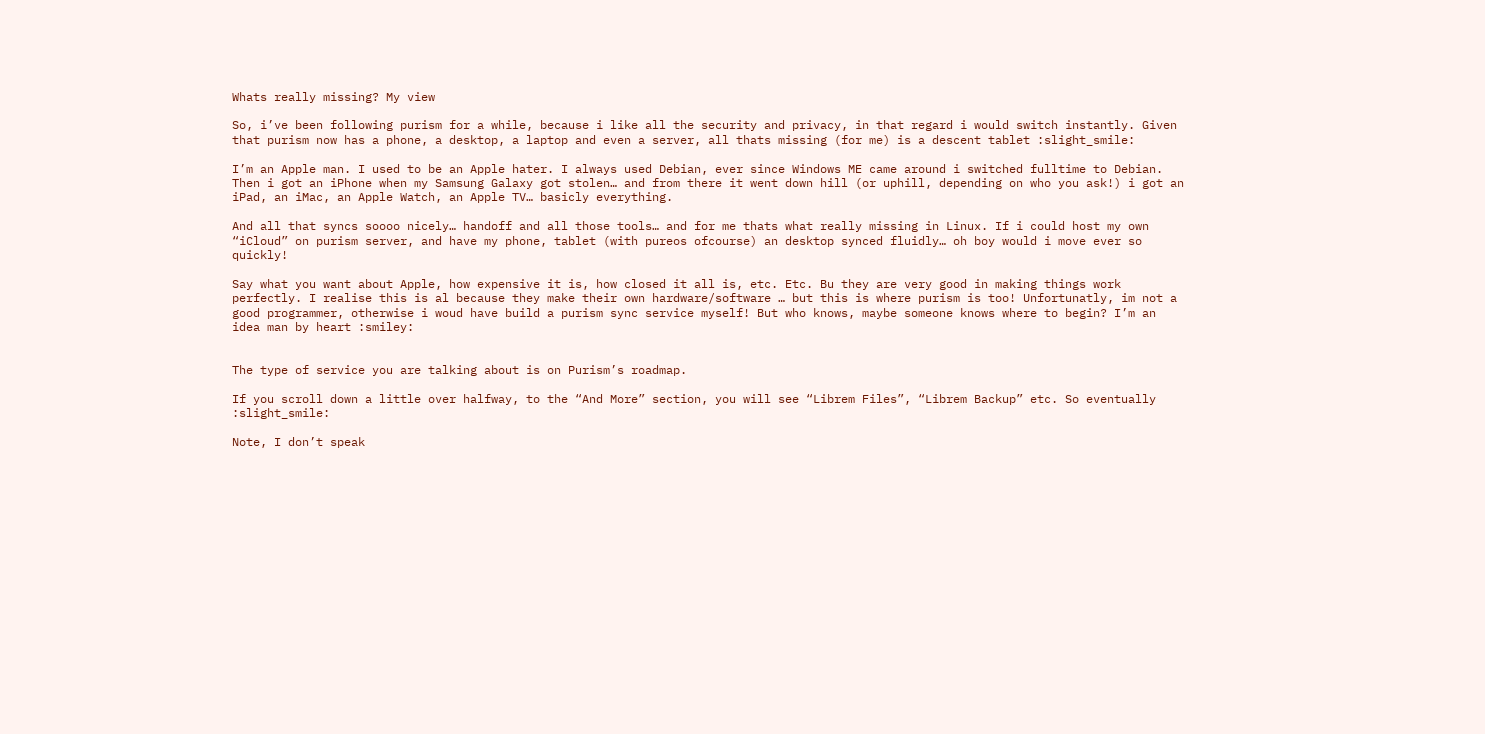Whats really missing? My view

So, i’ve been following purism for a while, because i like all the security and privacy, in that regard i would switch instantly. Given that purism now has a phone, a desktop, a laptop and even a server, all thats missing (for me) is a descent tablet :slight_smile:

I’m an Apple man. I used to be an Apple hater. I always used Debian, ever since Windows ME came around i switched fulltime to Debian. Then i got an iPhone when my Samsung Galaxy got stolen… and from there it went down hill (or uphill, depending on who you ask!) i got an iPad, an iMac, an Apple Watch, an Apple TV… basicly everything.

And all that syncs soooo nicely… handoff and all those tools… and for me thats what really missing in Linux. If i could host my own “iCloud” on purism server, and have my phone, tablet (with pureos ofcourse) an desktop synced fluidly… oh boy would i move ever so quickly!

Say what you want about Apple, how expensive it is, how closed it all is, etc. Etc. Bu they are very good in making things work perfectly. I realise this is al because they make their own hardware/software … but this is where purism is too! Unfortunatly, im not a good programmer, otherwise i woud have build a purism sync service myself! But who knows, maybe someone knows where to begin? I’m an idea man by heart :smiley:


The type of service you are talking about is on Purism’s roadmap.

If you scroll down a little over halfway, to the “And More” section, you will see “Librem Files”, “Librem Backup” etc. So eventually :slight_smile:

Note, I don’t speak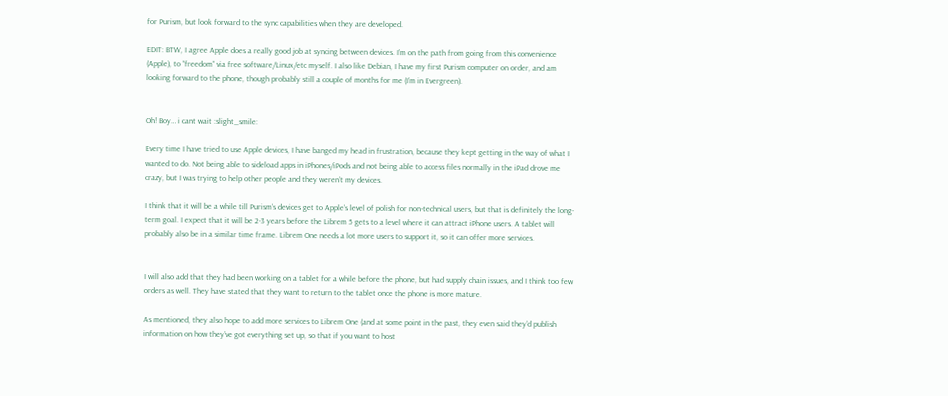for Purism, but look forward to the sync capabilities when they are developed.

EDIT: BTW, I agree Apple does a really good job at syncing between devices. I’m on the path from going from this convenience (Apple), to “freedom” via free software/Linux/etc myself. I also like Debian, I have my first Purism computer on order, and am looking forward to the phone, though probably still a couple of months for me (I’m in Evergreen).


Oh! Boy… i cant wait :slight_smile:

Every time I have tried to use Apple devices, I have banged my head in frustration, because they kept getting in the way of what I wanted to do. Not being able to sideload apps in iPhones/iPods and not being able to access files normally in the iPad drove me crazy, but I was trying to help other people and they weren’t my devices.

I think that it will be a while till Purism’s devices get to Apple’s level of polish for non-technical users, but that is definitely the long-term goal. I expect that it will be 2-3 years before the Librem 5 gets to a level where it can attract iPhone users. A tablet will probably also be in a similar time frame. Librem One needs a lot more users to support it, so it can offer more services.


I will also add that they had been working on a tablet for a while before the phone, but had supply chain issues, and I think too few orders as well. They have stated that they want to return to the tablet once the phone is more mature.

As mentioned, they also hope to add more services to Librem One (and at some point in the past, they even said they’d publish information on how they’ve got everything set up, so that if you want to host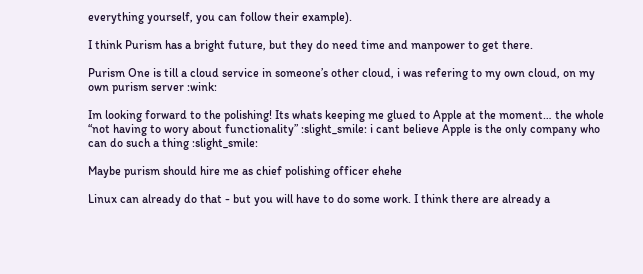everything yourself, you can follow their example).

I think Purism has a bright future, but they do need time and manpower to get there.

Purism One is till a cloud service in someone’s other cloud, i was refering to my own cloud, on my own purism server :wink:

Im looking forward to the polishing! Its whats keeping me glued to Apple at the moment… the whole “not having to wory about functionality” :slight_smile: i cant believe Apple is the only company who can do such a thing :slight_smile:

Maybe purism should hire me as chief polishing officer ehehe

Linux can already do that - but you will have to do some work. I think there are already a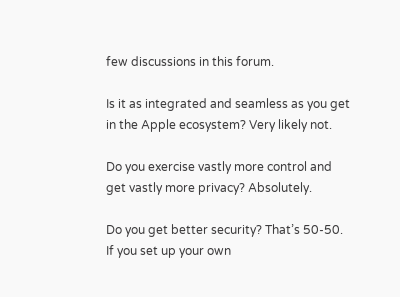few discussions in this forum.

Is it as integrated and seamless as you get in the Apple ecosystem? Very likely not.

Do you exercise vastly more control and get vastly more privacy? Absolutely.

Do you get better security? That’s 50-50. If you set up your own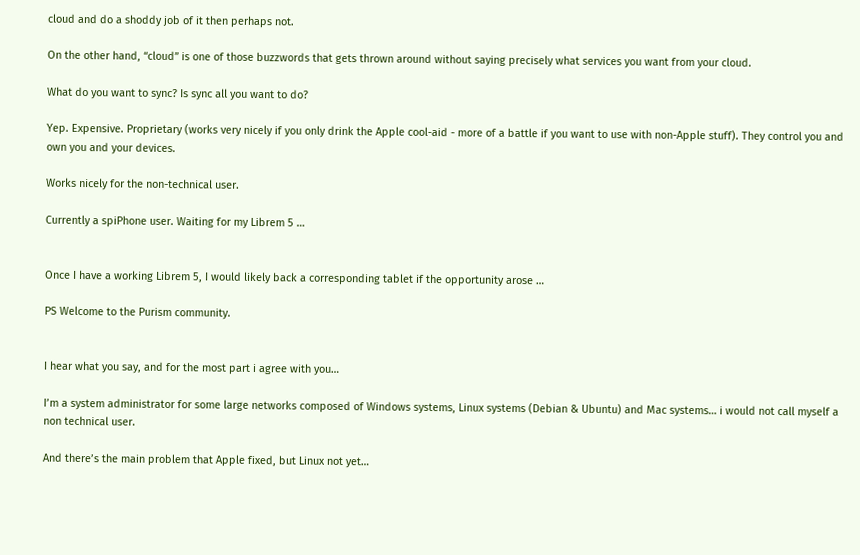cloud and do a shoddy job of it then perhaps not.

On the other hand, “cloud” is one of those buzzwords that gets thrown around without saying precisely what services you want from your cloud.

What do you want to sync? Is sync all you want to do?

Yep. Expensive. Proprietary (works very nicely if you only drink the Apple cool-aid - more of a battle if you want to use with non-Apple stuff). They control you and own you and your devices.

Works nicely for the non-technical user.

Currently a spiPhone user. Waiting for my Librem 5 …


Once I have a working Librem 5, I would likely back a corresponding tablet if the opportunity arose …

PS Welcome to the Purism community.


I hear what you say, and for the most part i agree with you…

I’m a system administrator for some large networks composed of Windows systems, Linux systems (Debian & Ubuntu) and Mac systems… i would not call myself a non technical user.

And there’s the main problem that Apple fixed, but Linux not yet…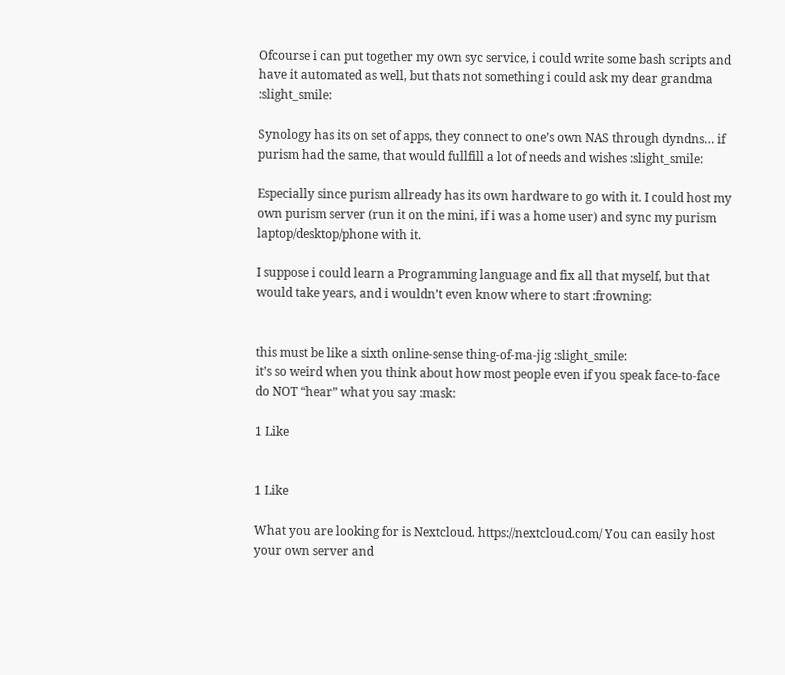Ofcourse i can put together my own syc service, i could write some bash scripts and have it automated as well, but thats not something i could ask my dear grandma :slight_smile:

Synology has its on set of apps, they connect to one’s own NAS through dyndns… if purism had the same, that would fullfill a lot of needs and wishes :slight_smile:

Especially since purism allready has its own hardware to go with it. I could host my own purism server (run it on the mini, if i was a home user) and sync my purism laptop/desktop/phone with it.

I suppose i could learn a Programming language and fix all that myself, but that would take years, and i wouldn’t even know where to start :frowning:


this must be like a sixth online-sense thing-of-ma-jig :slight_smile:
it’s so weird when you think about how most people even if you speak face-to-face do NOT “hear” what you say :mask:

1 Like


1 Like

What you are looking for is Nextcloud. https://nextcloud.com/ You can easily host your own server and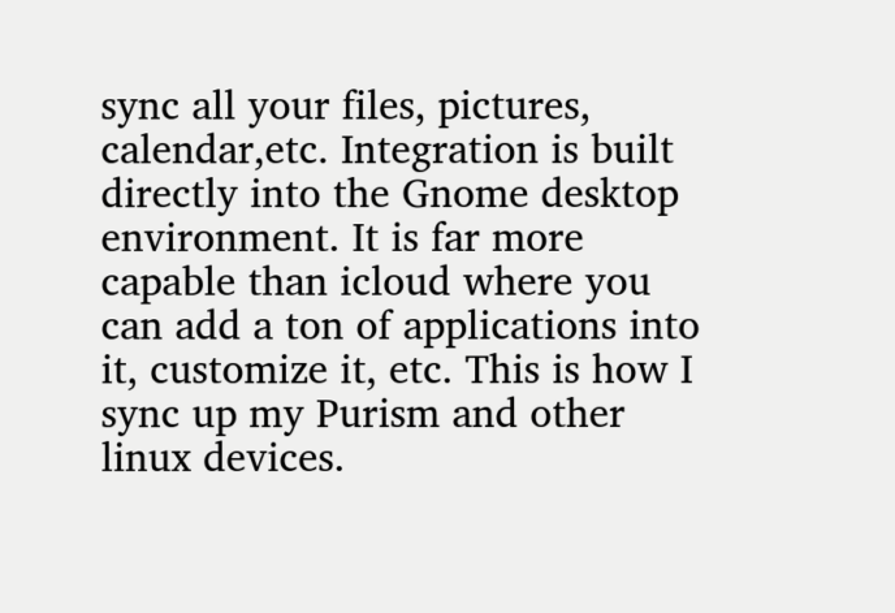sync all your files, pictures, calendar,etc. Integration is built directly into the Gnome desktop environment. It is far more capable than icloud where you can add a ton of applications into it, customize it, etc. This is how I sync up my Purism and other linux devices.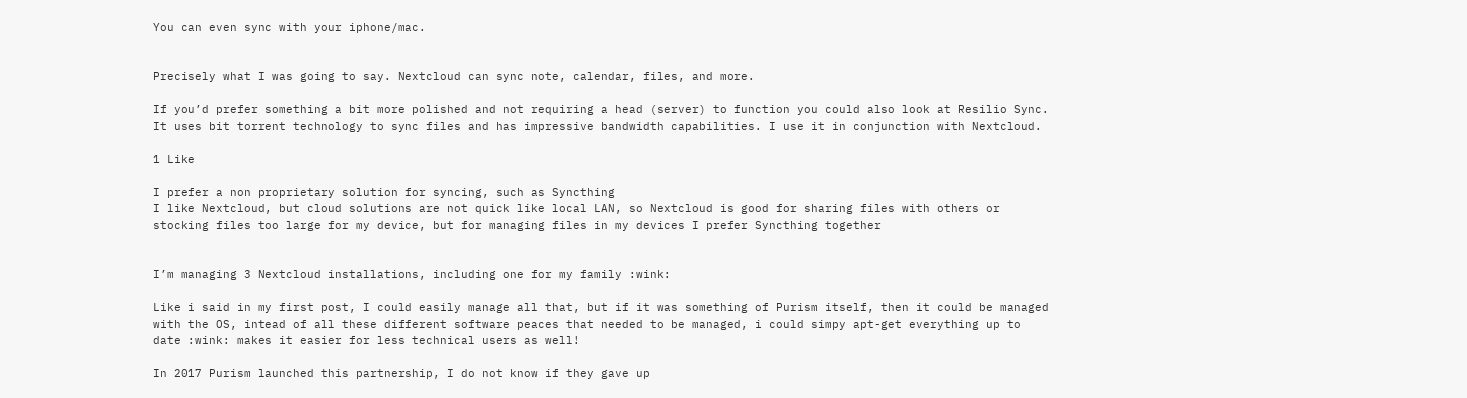You can even sync with your iphone/mac.


Precisely what I was going to say. Nextcloud can sync note, calendar, files, and more.

If you’d prefer something a bit more polished and not requiring a head (server) to function you could also look at Resilio Sync. It uses bit torrent technology to sync files and has impressive bandwidth capabilities. I use it in conjunction with Nextcloud.

1 Like

I prefer a non proprietary solution for syncing, such as Syncthing
I like Nextcloud, but cloud solutions are not quick like local LAN, so Nextcloud is good for sharing files with others or stocking files too large for my device, but for managing files in my devices I prefer Syncthing together


I’m managing 3 Nextcloud installations, including one for my family :wink:

Like i said in my first post, I could easily manage all that, but if it was something of Purism itself, then it could be managed with the OS, intead of all these different software peaces that needed to be managed, i could simpy apt-get everything up to date :wink: makes it easier for less technical users as well!

In 2017 Purism launched this partnership, I do not know if they gave up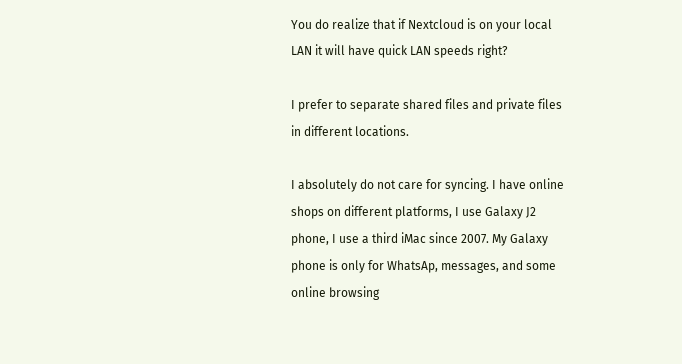You do realize that if Nextcloud is on your local LAN it will have quick LAN speeds right?

I prefer to separate shared files and private files in different locations.

I absolutely do not care for syncing. I have online shops on different platforms, I use Galaxy J2 phone, I use a third iMac since 2007. My Galaxy phone is only for WhatsAp, messages, and some online browsing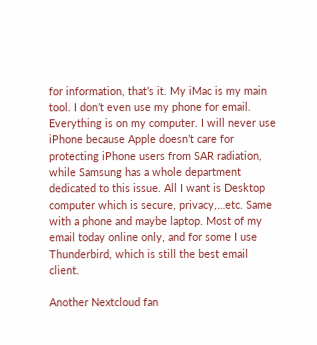for information, that’s it. My iMac is my main tool. I don’t even use my phone for email. Everything is on my computer. I will never use iPhone because Apple doesn’t care for protecting iPhone users from SAR radiation, while Samsung has a whole department dedicated to this issue. All I want is Desktop computer which is secure, privacy,…etc. Same with a phone and maybe laptop. Most of my email today online only, and for some I use Thunderbird, which is still the best email client.

Another Nextcloud fan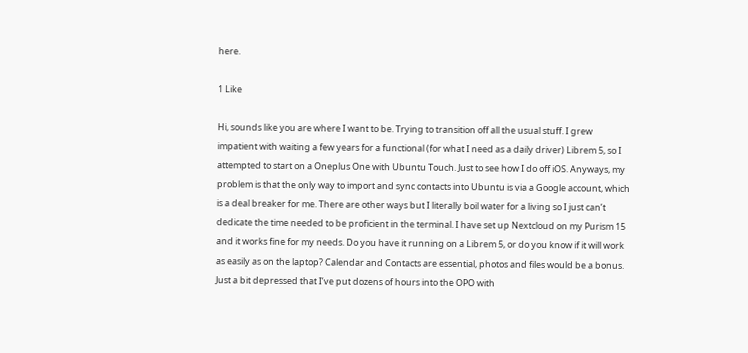here.

1 Like

Hi, sounds like you are where I want to be. Trying to transition off all the usual stuff. I grew impatient with waiting a few years for a functional (for what I need as a daily driver) Librem 5, so I attempted to start on a Oneplus One with Ubuntu Touch. Just to see how I do off iOS. Anyways, my problem is that the only way to import and sync contacts into Ubuntu is via a Google account, which is a deal breaker for me. There are other ways but I literally boil water for a living so I just can’t dedicate the time needed to be proficient in the terminal. I have set up Nextcloud on my Purism 15 and it works fine for my needs. Do you have it running on a Librem 5, or do you know if it will work as easily as on the laptop? Calendar and Contacts are essential, photos and files would be a bonus. Just a bit depressed that I’ve put dozens of hours into the OPO with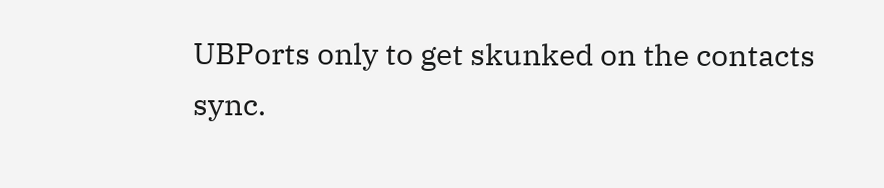UBPorts only to get skunked on the contacts sync.